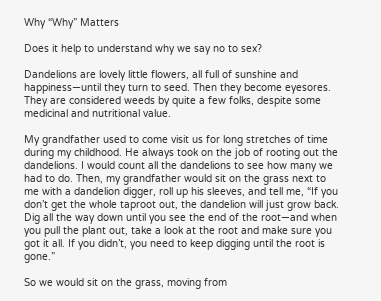Why “Why” Matters

Does it help to understand why we say no to sex?

Dandelions are lovely little flowers, all full of sunshine and happiness—until they turn to seed. Then they become eyesores. They are considered weeds by quite a few folks, despite some medicinal and nutritional value.

My grandfather used to come visit us for long stretches of time during my childhood. He always took on the job of rooting out the dandelions. I would count all the dandelions to see how many we had to do. Then, my grandfather would sit on the grass next to me with a dandelion digger, roll up his sleeves, and tell me, “If you don’t get the whole taproot out, the dandelion will just grow back. Dig all the way down until you see the end of the root—and when you pull the plant out, take a look at the root and make sure you got it all. If you didn’t, you need to keep digging until the root is gone.”

So we would sit on the grass, moving from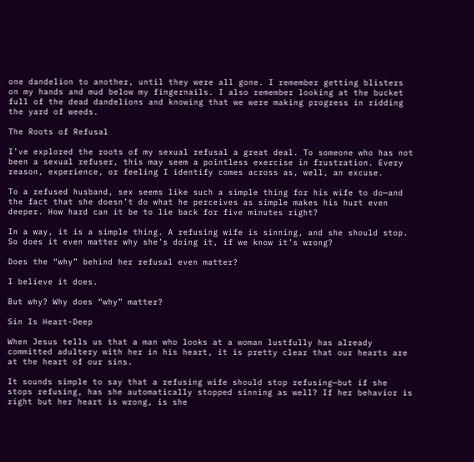one dandelion to another, until they were all gone. I remember getting blisters on my hands and mud below my fingernails. I also remember looking at the bucket full of the dead dandelions and knowing that we were making progress in ridding the yard of weeds.

The Roots of Refusal

I’ve explored the roots of my sexual refusal a great deal. To someone who has not been a sexual refuser, this may seem a pointless exercise in frustration. Every reason, experience, or feeling I identify comes across as, well, an excuse.

To a refused husband, sex seems like such a simple thing for his wife to do—and the fact that she doesn’t do what he perceives as simple makes his hurt even deeper. How hard can it be to lie back for five minutes right?

In a way, it is a simple thing. A refusing wife is sinning, and she should stop. So does it even matter why she’s doing it, if we know it’s wrong?

Does the “why” behind her refusal even matter?

I believe it does.

But why? Why does “why” matter?

Sin Is Heart-Deep

When Jesus tells us that a man who looks at a woman lustfully has already committed adultery with her in his heart, it is pretty clear that our hearts are at the heart of our sins.

It sounds simple to say that a refusing wife should stop refusing—but if she stops refusing, has she automatically stopped sinning as well? If her behavior is right but her heart is wrong, is she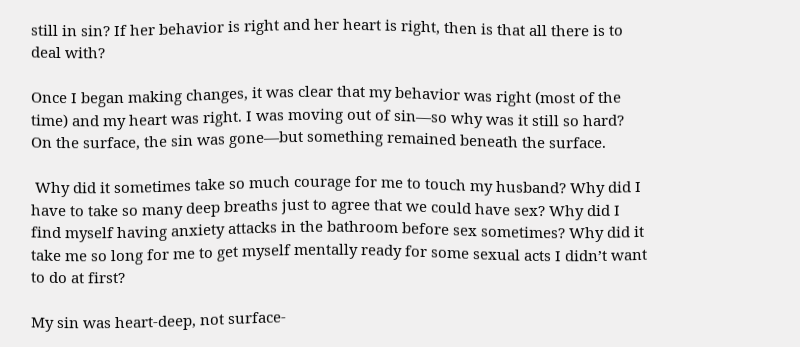still in sin? If her behavior is right and her heart is right, then is that all there is to deal with?

Once I began making changes, it was clear that my behavior was right (most of the time) and my heart was right. I was moving out of sin—so why was it still so hard? On the surface, the sin was gone—but something remained beneath the surface.

 Why did it sometimes take so much courage for me to touch my husband? Why did I have to take so many deep breaths just to agree that we could have sex? Why did I find myself having anxiety attacks in the bathroom before sex sometimes? Why did it take me so long for me to get myself mentally ready for some sexual acts I didn’t want to do at first?

My sin was heart-deep, not surface-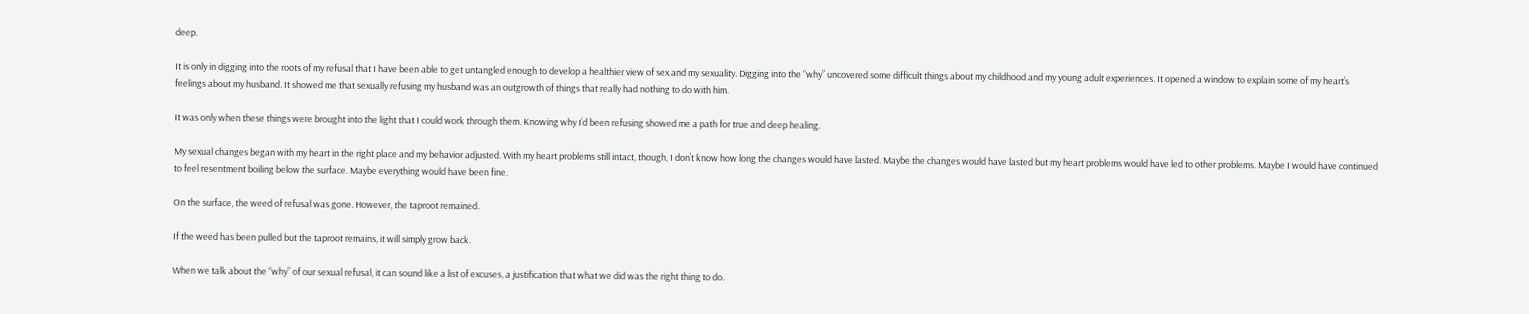deep.

It is only in digging into the roots of my refusal that I have been able to get untangled enough to develop a healthier view of sex and my sexuality. Digging into the “why” uncovered some difficult things about my childhood and my young adult experiences. It opened a window to explain some of my heart’s feelings about my husband. It showed me that sexually refusing my husband was an outgrowth of things that really had nothing to do with him.

It was only when these things were brought into the light that I could work through them. Knowing why I’d been refusing showed me a path for true and deep healing.

My sexual changes began with my heart in the right place and my behavior adjusted. With my heart problems still intact, though, I don’t know how long the changes would have lasted. Maybe the changes would have lasted but my heart problems would have led to other problems. Maybe I would have continued to feel resentment boiling below the surface. Maybe everything would have been fine.

On the surface, the weed of refusal was gone. However, the taproot remained.

If the weed has been pulled but the taproot remains, it will simply grow back.

When we talk about the “why” of our sexual refusal, it can sound like a list of excuses, a justification that what we did was the right thing to do.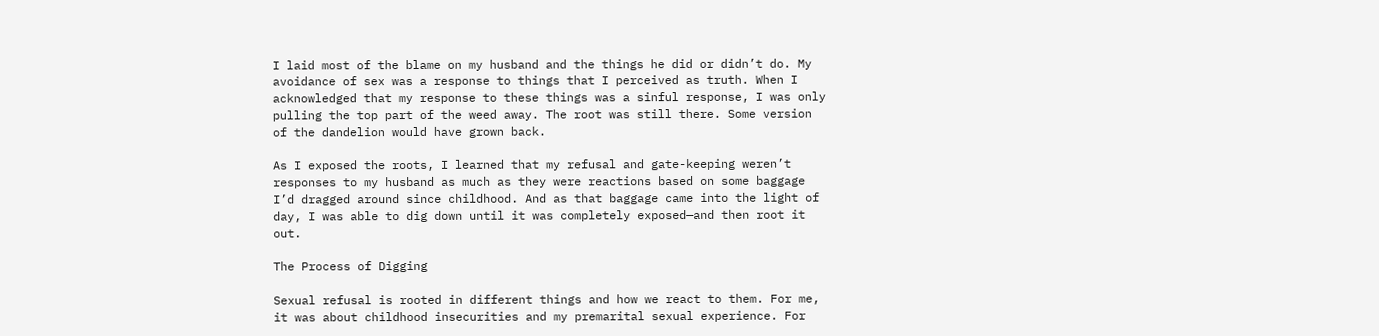I laid most of the blame on my husband and the things he did or didn’t do. My avoidance of sex was a response to things that I perceived as truth. When I acknowledged that my response to these things was a sinful response, I was only pulling the top part of the weed away. The root was still there. Some version of the dandelion would have grown back.

As I exposed the roots, I learned that my refusal and gate-keeping weren’t responses to my husband as much as they were reactions based on some baggage I’d dragged around since childhood. And as that baggage came into the light of day, I was able to dig down until it was completely exposed—and then root it out.

The Process of Digging

Sexual refusal is rooted in different things and how we react to them. For me, it was about childhood insecurities and my premarital sexual experience. For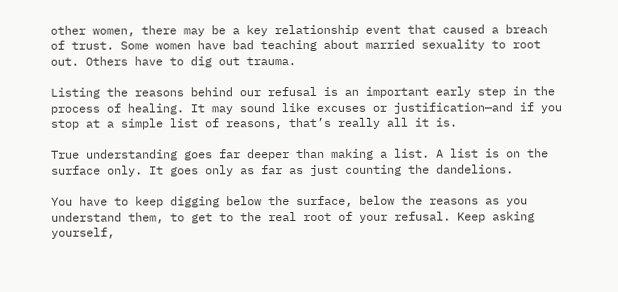other women, there may be a key relationship event that caused a breach of trust. Some women have bad teaching about married sexuality to root out. Others have to dig out trauma.

Listing the reasons behind our refusal is an important early step in the process of healing. It may sound like excuses or justification—and if you stop at a simple list of reasons, that’s really all it is.

True understanding goes far deeper than making a list. A list is on the surface only. It goes only as far as just counting the dandelions.

You have to keep digging below the surface, below the reasons as you understand them, to get to the real root of your refusal. Keep asking yourself,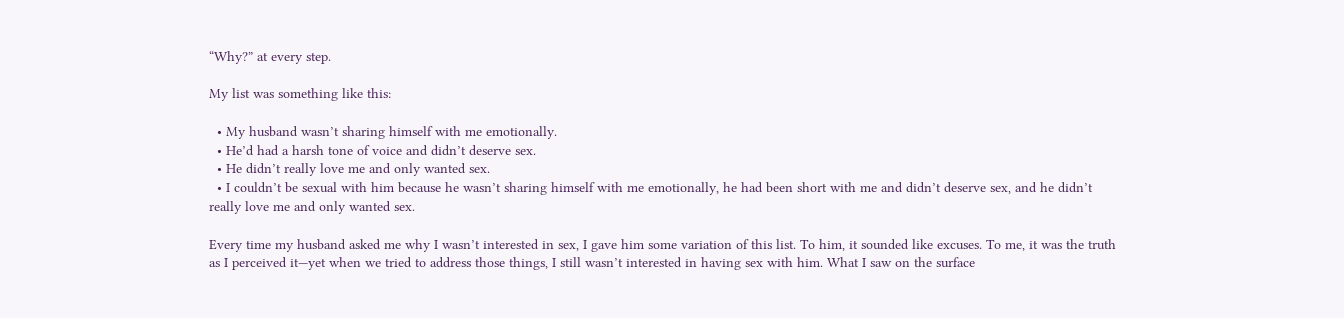“Why?” at every step.

My list was something like this:

  • My husband wasn’t sharing himself with me emotionally.
  • He’d had a harsh tone of voice and didn’t deserve sex.
  • He didn’t really love me and only wanted sex.
  • I couldn’t be sexual with him because he wasn’t sharing himself with me emotionally, he had been short with me and didn’t deserve sex, and he didn’t really love me and only wanted sex.

Every time my husband asked me why I wasn’t interested in sex, I gave him some variation of this list. To him, it sounded like excuses. To me, it was the truth as I perceived it—yet when we tried to address those things, I still wasn’t interested in having sex with him. What I saw on the surface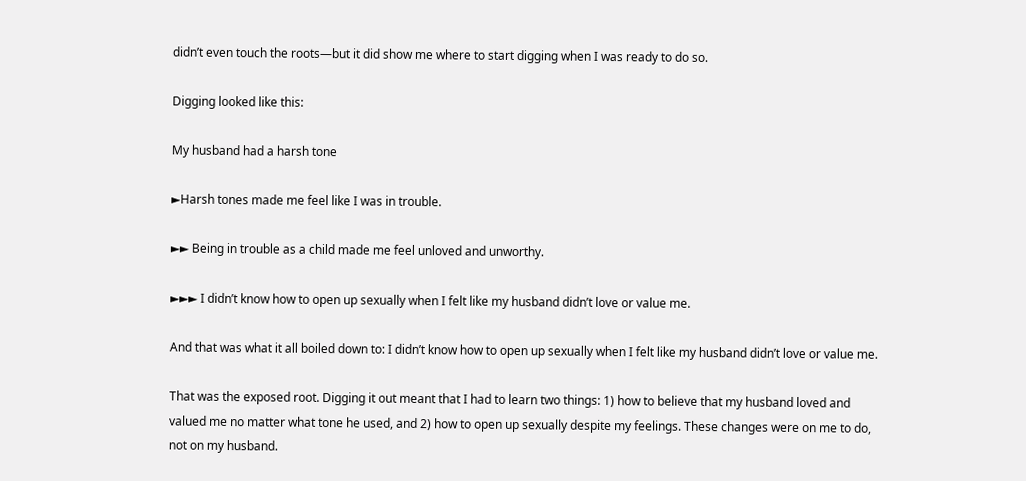didn’t even touch the roots—but it did show me where to start digging when I was ready to do so.

Digging looked like this:

My husband had a harsh tone

►Harsh tones made me feel like I was in trouble.

►► Being in trouble as a child made me feel unloved and unworthy.

►►► I didn’t know how to open up sexually when I felt like my husband didn’t love or value me.

And that was what it all boiled down to: I didn’t know how to open up sexually when I felt like my husband didn’t love or value me.

That was the exposed root. Digging it out meant that I had to learn two things: 1) how to believe that my husband loved and valued me no matter what tone he used, and 2) how to open up sexually despite my feelings. These changes were on me to do, not on my husband.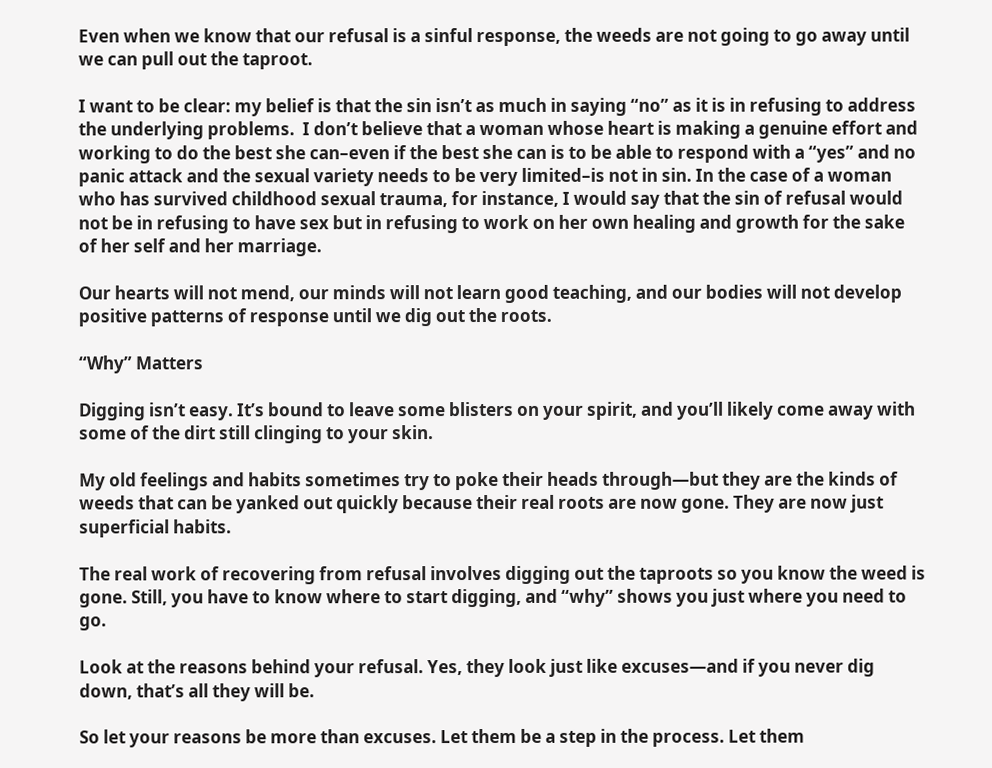Even when we know that our refusal is a sinful response, the weeds are not going to go away until we can pull out the taproot.

I want to be clear: my belief is that the sin isn’t as much in saying “no” as it is in refusing to address the underlying problems.  I don’t believe that a woman whose heart is making a genuine effort and working to do the best she can–even if the best she can is to be able to respond with a “yes” and no panic attack and the sexual variety needs to be very limited–is not in sin. In the case of a woman who has survived childhood sexual trauma, for instance, I would say that the sin of refusal would not be in refusing to have sex but in refusing to work on her own healing and growth for the sake of her self and her marriage.

Our hearts will not mend, our minds will not learn good teaching, and our bodies will not develop positive patterns of response until we dig out the roots.

“Why” Matters

Digging isn’t easy. It’s bound to leave some blisters on your spirit, and you’ll likely come away with some of the dirt still clinging to your skin.

My old feelings and habits sometimes try to poke their heads through—but they are the kinds of weeds that can be yanked out quickly because their real roots are now gone. They are now just superficial habits.

The real work of recovering from refusal involves digging out the taproots so you know the weed is gone. Still, you have to know where to start digging, and “why” shows you just where you need to go.

Look at the reasons behind your refusal. Yes, they look just like excuses—and if you never dig down, that’s all they will be.

So let your reasons be more than excuses. Let them be a step in the process. Let them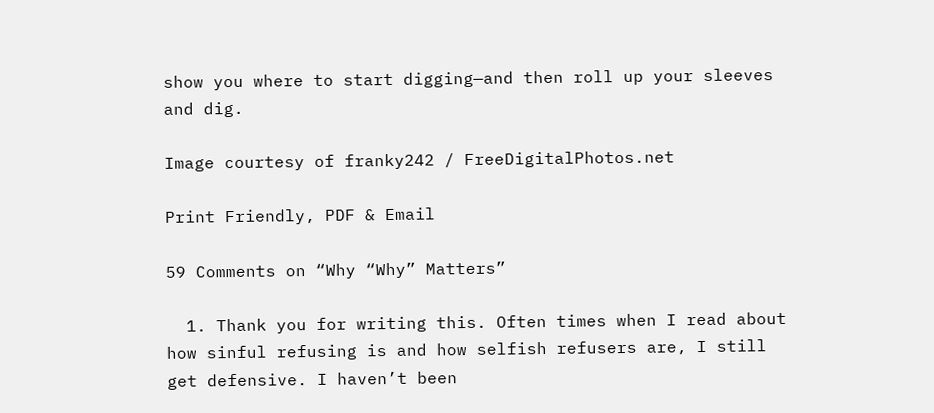show you where to start digging—and then roll up your sleeves and dig.

Image courtesy of franky242 / FreeDigitalPhotos.net

Print Friendly, PDF & Email

59 Comments on “Why “Why” Matters”

  1. Thank you for writing this. Often times when I read about how sinful refusing is and how selfish refusers are, I still get defensive. I haven’t been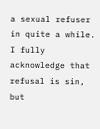a sexual refuser in quite a while. I fully acknowledge that refusal is sin, but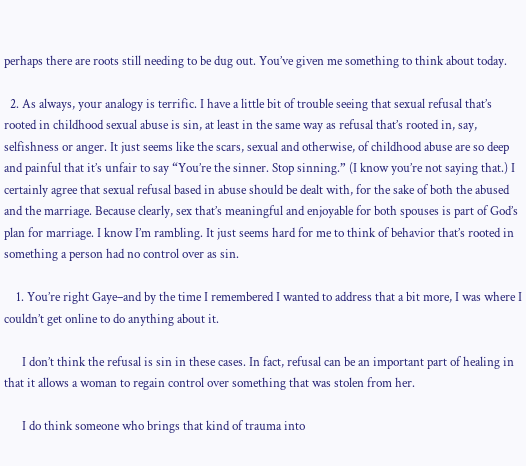perhaps there are roots still needing to be dug out. You’ve given me something to think about today.

  2. As always, your analogy is terrific. I have a little bit of trouble seeing that sexual refusal that’s rooted in childhood sexual abuse is sin, at least in the same way as refusal that’s rooted in, say, selfishness or anger. It just seems like the scars, sexual and otherwise, of childhood abuse are so deep and painful that it’s unfair to say “You’re the sinner. Stop sinning.” (I know you’re not saying that.) I certainly agree that sexual refusal based in abuse should be dealt with, for the sake of both the abused and the marriage. Because clearly, sex that’s meaningful and enjoyable for both spouses is part of God’s plan for marriage. I know I’m rambling. It just seems hard for me to think of behavior that’s rooted in something a person had no control over as sin.

    1. You’re right Gaye–and by the time I remembered I wanted to address that a bit more, I was where I couldn’t get online to do anything about it.

      I don’t think the refusal is sin in these cases. In fact, refusal can be an important part of healing in that it allows a woman to regain control over something that was stolen from her.

      I do think someone who brings that kind of trauma into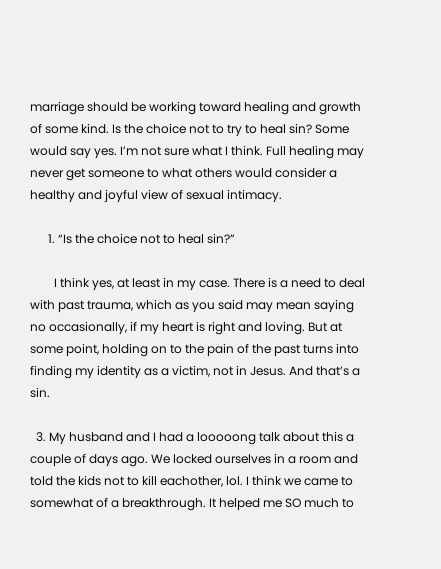marriage should be working toward healing and growth of some kind. Is the choice not to try to heal sin? Some would say yes. I’m not sure what I think. Full healing may never get someone to what others would consider a healthy and joyful view of sexual intimacy.

      1. “Is the choice not to heal sin?”

        I think yes, at least in my case. There is a need to deal with past trauma, which as you said may mean saying no occasionally, if my heart is right and loving. But at some point, holding on to the pain of the past turns into finding my identity as a victim, not in Jesus. And that’s a sin.

  3. My husband and I had a looooong talk about this a couple of days ago. We locked ourselves in a room and told the kids not to kill eachother, lol. I think we came to somewhat of a breakthrough. It helped me SO much to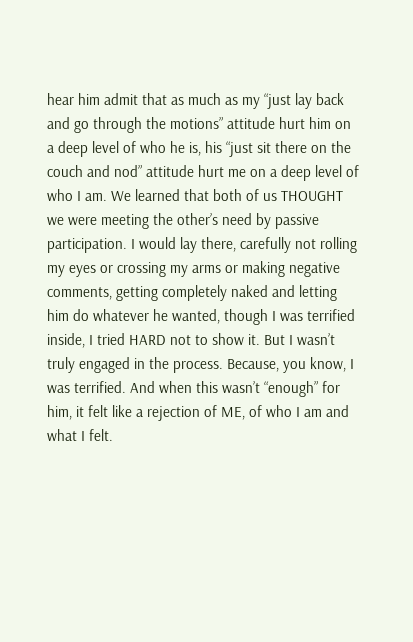hear him admit that as much as my “just lay back and go through the motions” attitude hurt him on a deep level of who he is, his “just sit there on the couch and nod” attitude hurt me on a deep level of who I am. We learned that both of us THOUGHT we were meeting the other’s need by passive participation. I would lay there, carefully not rolling my eyes or crossing my arms or making negative comments, getting completely naked and letting him do whatever he wanted, though I was terrified inside, I tried HARD not to show it. But I wasn’t truly engaged in the process. Because, you know, I was terrified. And when this wasn’t “enough” for him, it felt like a rejection of ME, of who I am and what I felt.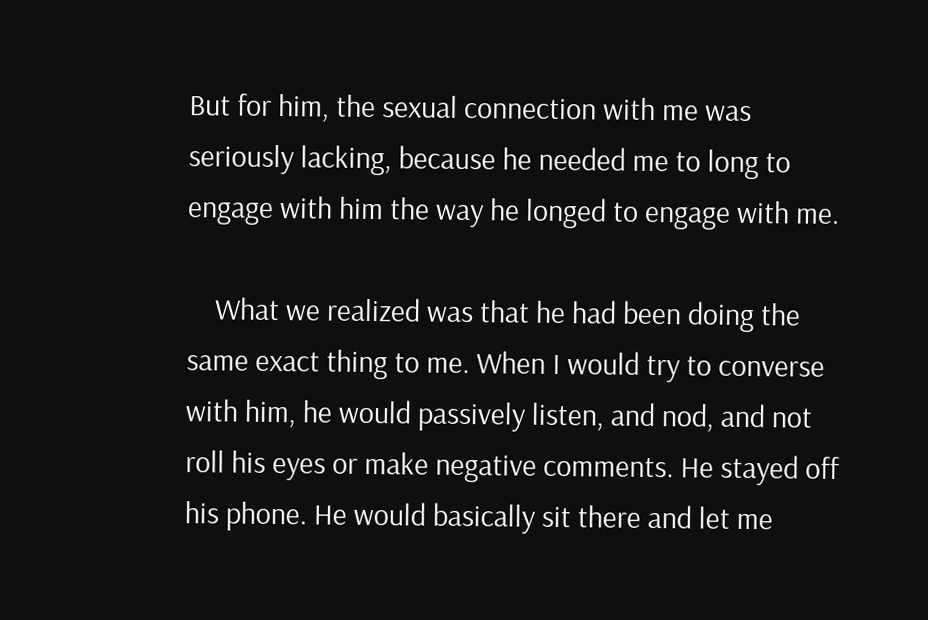But for him, the sexual connection with me was seriously lacking, because he needed me to long to engage with him the way he longed to engage with me.

    What we realized was that he had been doing the same exact thing to me. When I would try to converse with him, he would passively listen, and nod, and not roll his eyes or make negative comments. He stayed off his phone. He would basically sit there and let me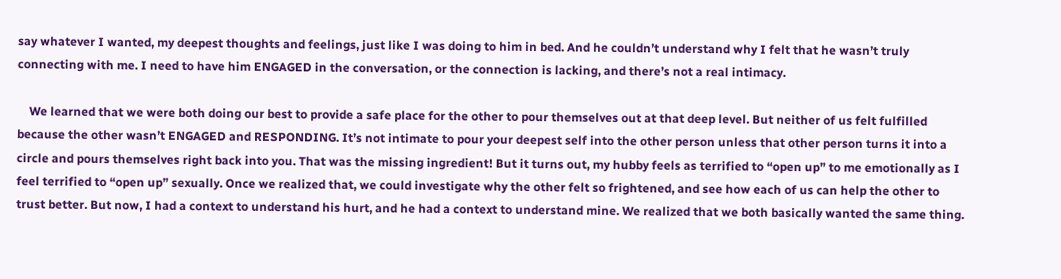say whatever I wanted, my deepest thoughts and feelings, just like I was doing to him in bed. And he couldn’t understand why I felt that he wasn’t truly connecting with me. I need to have him ENGAGED in the conversation, or the connection is lacking, and there’s not a real intimacy.

    We learned that we were both doing our best to provide a safe place for the other to pour themselves out at that deep level. But neither of us felt fulfilled because the other wasn’t ENGAGED and RESPONDING. It’s not intimate to pour your deepest self into the other person unless that other person turns it into a circle and pours themselves right back into you. That was the missing ingredient! But it turns out, my hubby feels as terrified to “open up” to me emotionally as I feel terrified to “open up” sexually. Once we realized that, we could investigate why the other felt so frightened, and see how each of us can help the other to trust better. But now, I had a context to understand his hurt, and he had a context to understand mine. We realized that we both basically wanted the same thing.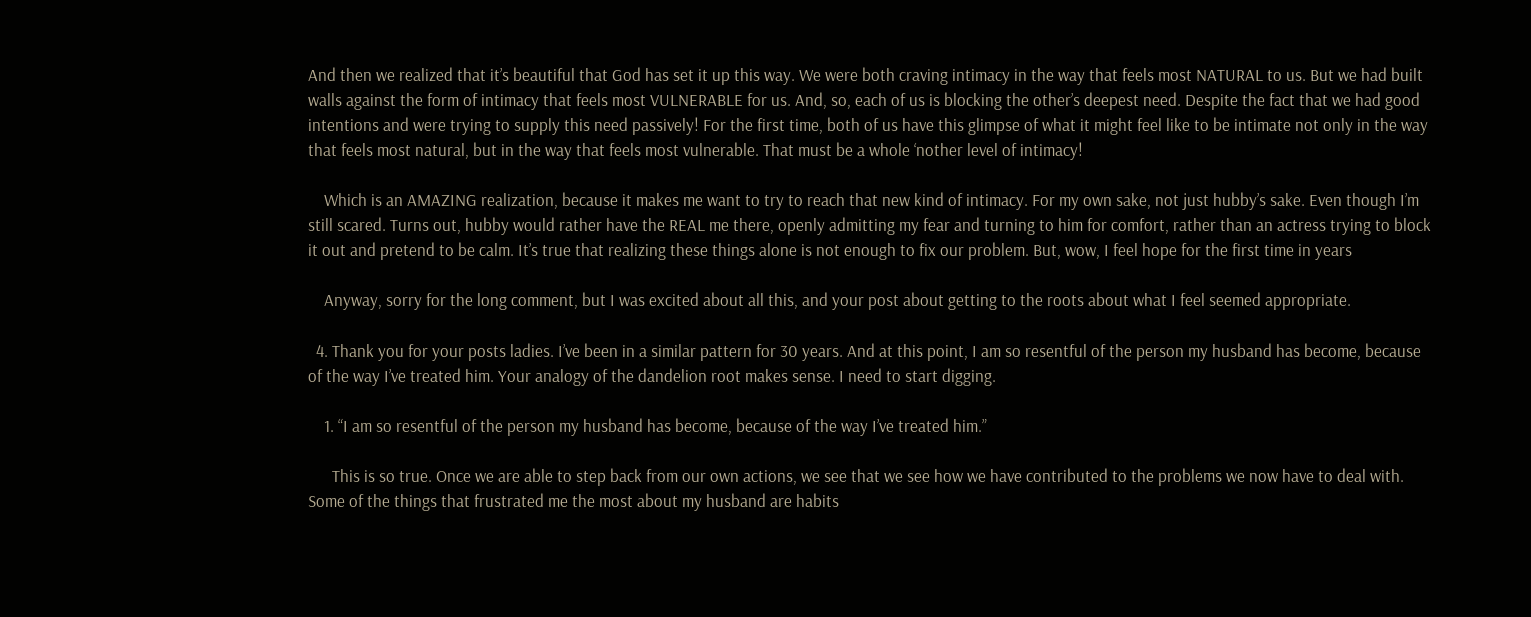And then we realized that it’s beautiful that God has set it up this way. We were both craving intimacy in the way that feels most NATURAL to us. But we had built walls against the form of intimacy that feels most VULNERABLE for us. And, so, each of us is blocking the other’s deepest need. Despite the fact that we had good intentions and were trying to supply this need passively! For the first time, both of us have this glimpse of what it might feel like to be intimate not only in the way that feels most natural, but in the way that feels most vulnerable. That must be a whole ‘nother level of intimacy!

    Which is an AMAZING realization, because it makes me want to try to reach that new kind of intimacy. For my own sake, not just hubby’s sake. Even though I’m still scared. Turns out, hubby would rather have the REAL me there, openly admitting my fear and turning to him for comfort, rather than an actress trying to block it out and pretend to be calm. It’s true that realizing these things alone is not enough to fix our problem. But, wow, I feel hope for the first time in years

    Anyway, sorry for the long comment, but I was excited about all this, and your post about getting to the roots about what I feel seemed appropriate.

  4. Thank you for your posts ladies. I’ve been in a similar pattern for 30 years. And at this point, I am so resentful of the person my husband has become, because of the way I’ve treated him. Your analogy of the dandelion root makes sense. I need to start digging.

    1. “I am so resentful of the person my husband has become, because of the way I’ve treated him.”

      This is so true. Once we are able to step back from our own actions, we see that we see how we have contributed to the problems we now have to deal with. Some of the things that frustrated me the most about my husband are habits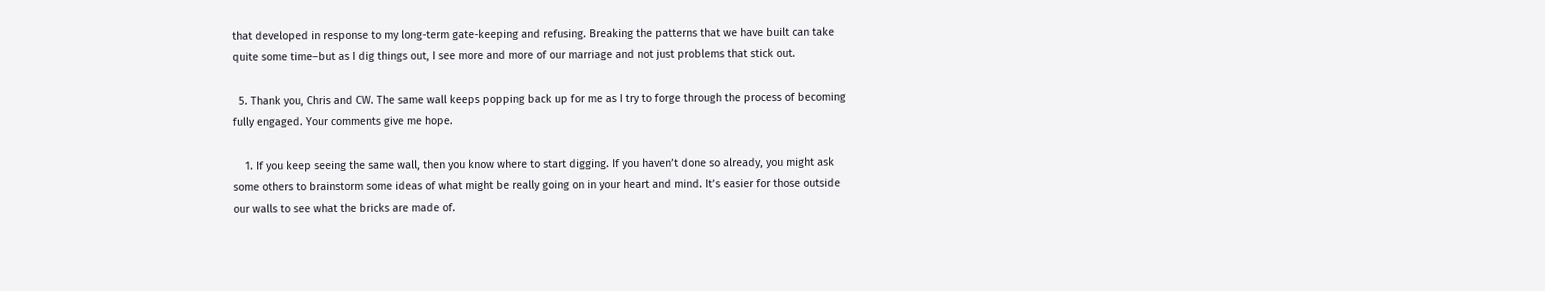that developed in response to my long-term gate-keeping and refusing. Breaking the patterns that we have built can take quite some time–but as I dig things out, I see more and more of our marriage and not just problems that stick out.

  5. Thank you, Chris and CW. The same wall keeps popping back up for me as I try to forge through the process of becoming fully engaged. Your comments give me hope.

    1. If you keep seeing the same wall, then you know where to start digging. If you haven’t done so already, you might ask some others to brainstorm some ideas of what might be really going on in your heart and mind. It’s easier for those outside our walls to see what the bricks are made of.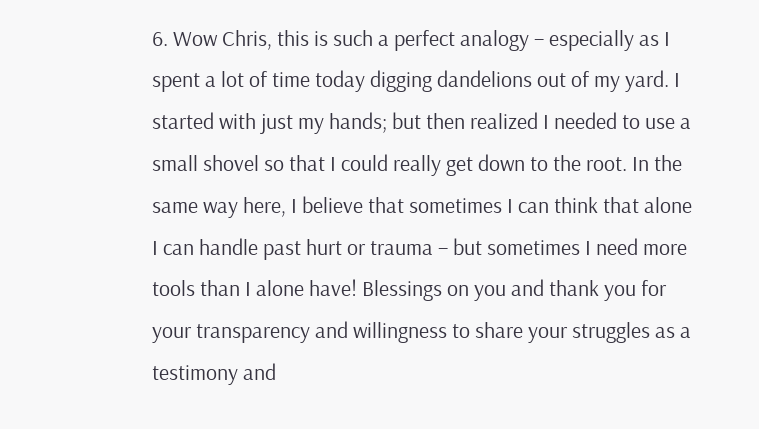6. Wow Chris, this is such a perfect analogy – especially as I spent a lot of time today digging dandelions out of my yard. I started with just my hands; but then realized I needed to use a small shovel so that I could really get down to the root. In the same way here, I believe that sometimes I can think that alone I can handle past hurt or trauma – but sometimes I need more tools than I alone have! Blessings on you and thank you for your transparency and willingness to share your struggles as a testimony and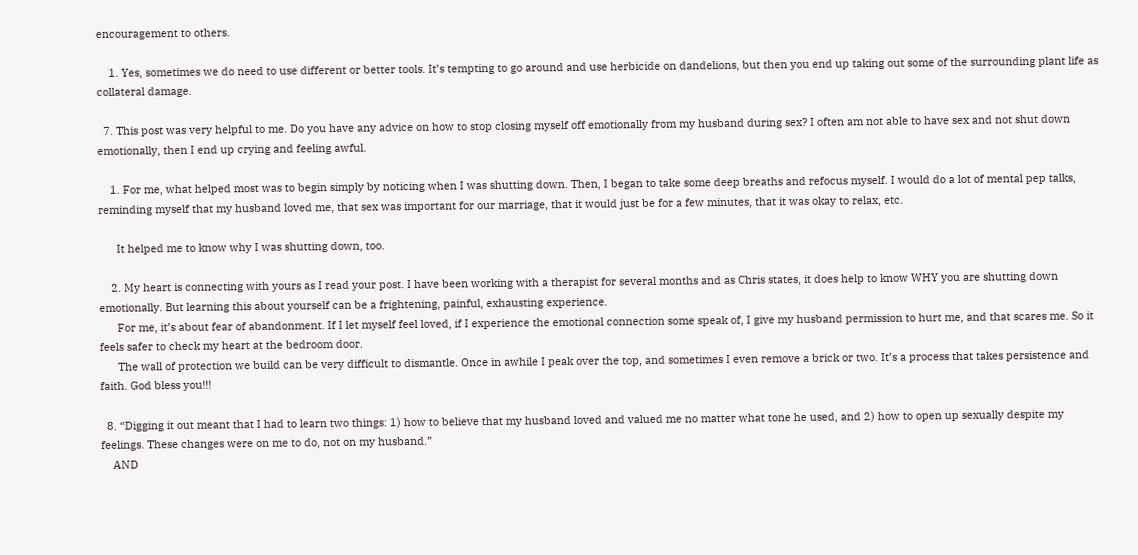encouragement to others.

    1. Yes, sometimes we do need to use different or better tools. It’s tempting to go around and use herbicide on dandelions, but then you end up taking out some of the surrounding plant life as collateral damage.

  7. This post was very helpful to me. Do you have any advice on how to stop closing myself off emotionally from my husband during sex? I often am not able to have sex and not shut down emotionally, then I end up crying and feeling awful.

    1. For me, what helped most was to begin simply by noticing when I was shutting down. Then, I began to take some deep breaths and refocus myself. I would do a lot of mental pep talks, reminding myself that my husband loved me, that sex was important for our marriage, that it would just be for a few minutes, that it was okay to relax, etc.

      It helped me to know why I was shutting down, too.

    2. My heart is connecting with yours as I read your post. I have been working with a therapist for several months and as Chris states, it does help to know WHY you are shutting down emotionally. But learning this about yourself can be a frightening, painful, exhausting experience.
      For me, it’s about fear of abandonment. If I let myself feel loved, if I experience the emotional connection some speak of, I give my husband permission to hurt me, and that scares me. So it feels safer to check my heart at the bedroom door.
      The wall of protection we build can be very difficult to dismantle. Once in awhile I peak over the top, and sometimes I even remove a brick or two. It’s a process that takes persistence and faith. God bless you!!!

  8. “Digging it out meant that I had to learn two things: 1) how to believe that my husband loved and valued me no matter what tone he used, and 2) how to open up sexually despite my feelings. These changes were on me to do, not on my husband.”
    AND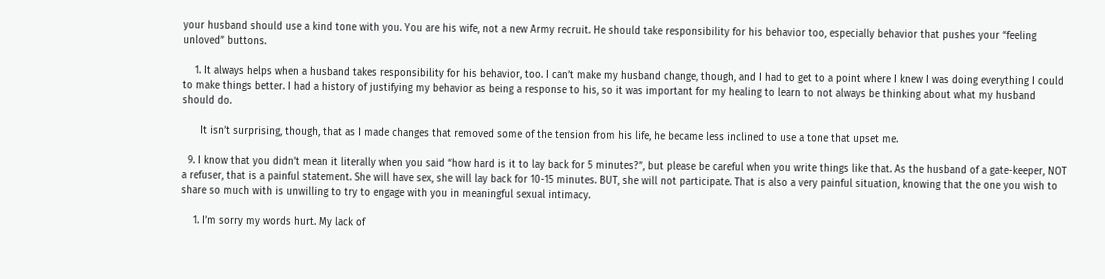your husband should use a kind tone with you. You are his wife, not a new Army recruit. He should take responsibility for his behavior too, especially behavior that pushes your “feeling unloved” buttons.

    1. It always helps when a husband takes responsibility for his behavior, too. I can’t make my husband change, though, and I had to get to a point where I knew I was doing everything I could to make things better. I had a history of justifying my behavior as being a response to his, so it was important for my healing to learn to not always be thinking about what my husband should do.

      It isn’t surprising, though, that as I made changes that removed some of the tension from his life, he became less inclined to use a tone that upset me.

  9. I know that you didn’t mean it literally when you said “how hard is it to lay back for 5 minutes?”, but please be careful when you write things like that. As the husband of a gate-keeper, NOT a refuser, that is a painful statement. She will have sex, she will lay back for 10-15 minutes. BUT, she will not participate. That is also a very painful situation, knowing that the one you wish to share so much with is unwilling to try to engage with you in meaningful sexual intimacy.

    1. I’m sorry my words hurt. My lack of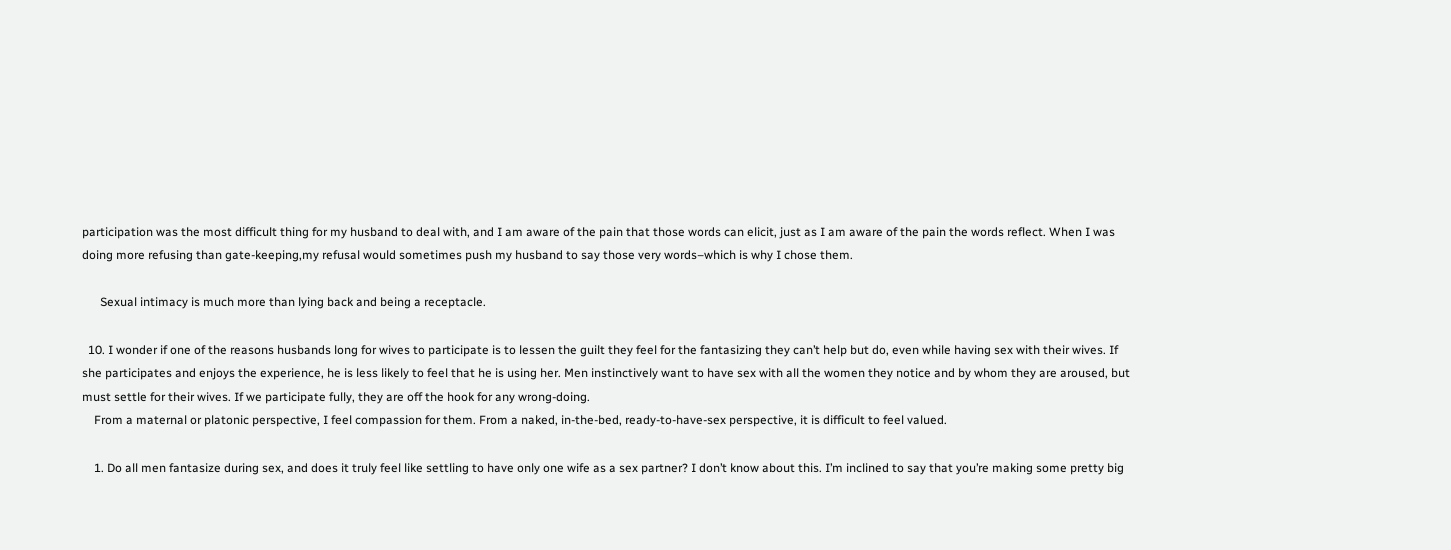participation was the most difficult thing for my husband to deal with, and I am aware of the pain that those words can elicit, just as I am aware of the pain the words reflect. When I was doing more refusing than gate-keeping,my refusal would sometimes push my husband to say those very words–which is why I chose them.

      Sexual intimacy is much more than lying back and being a receptacle.

  10. I wonder if one of the reasons husbands long for wives to participate is to lessen the guilt they feel for the fantasizing they can’t help but do, even while having sex with their wives. If she participates and enjoys the experience, he is less likely to feel that he is using her. Men instinctively want to have sex with all the women they notice and by whom they are aroused, but must settle for their wives. If we participate fully, they are off the hook for any wrong-doing.
    From a maternal or platonic perspective, I feel compassion for them. From a naked, in-the-bed, ready-to-have-sex perspective, it is difficult to feel valued.

    1. Do all men fantasize during sex, and does it truly feel like settling to have only one wife as a sex partner? I don’t know about this. I’m inclined to say that you’re making some pretty big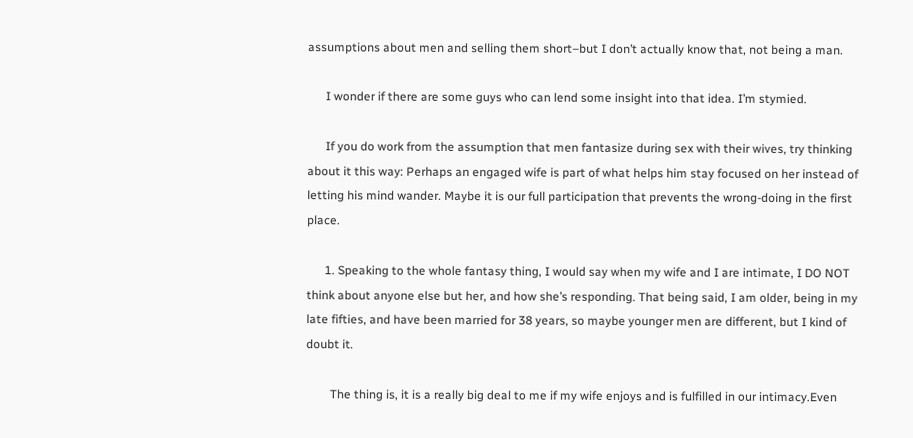assumptions about men and selling them short–but I don’t actually know that, not being a man.

      I wonder if there are some guys who can lend some insight into that idea. I’m stymied.

      If you do work from the assumption that men fantasize during sex with their wives, try thinking about it this way: Perhaps an engaged wife is part of what helps him stay focused on her instead of letting his mind wander. Maybe it is our full participation that prevents the wrong-doing in the first place.

      1. Speaking to the whole fantasy thing, I would say when my wife and I are intimate, I DO NOT think about anyone else but her, and how she’s responding. That being said, I am older, being in my late fifties, and have been married for 38 years, so maybe younger men are different, but I kind of doubt it.

        The thing is, it is a really big deal to me if my wife enjoys and is fulfilled in our intimacy.Even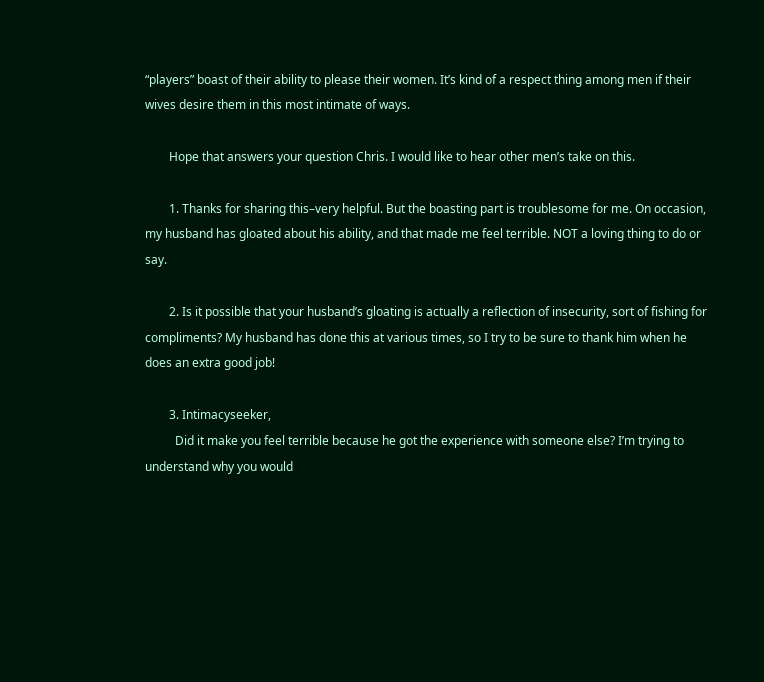“players” boast of their ability to please their women. It’s kind of a respect thing among men if their wives desire them in this most intimate of ways.

        Hope that answers your question Chris. I would like to hear other men’s take on this.

        1. Thanks for sharing this–very helpful. But the boasting part is troublesome for me. On occasion, my husband has gloated about his ability, and that made me feel terrible. NOT a loving thing to do or say.

        2. Is it possible that your husband’s gloating is actually a reflection of insecurity, sort of fishing for compliments? My husband has done this at various times, so I try to be sure to thank him when he does an extra good job!

        3. Intimacyseeker,
          Did it make you feel terrible because he got the experience with someone else? I’m trying to understand why you would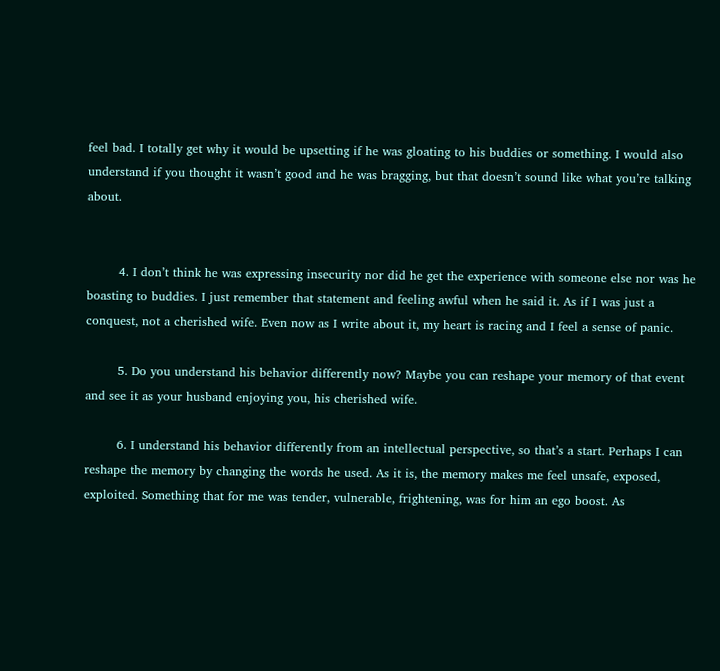feel bad. I totally get why it would be upsetting if he was gloating to his buddies or something. I would also understand if you thought it wasn’t good and he was bragging, but that doesn’t sound like what you’re talking about.


        4. I don’t think he was expressing insecurity nor did he get the experience with someone else nor was he boasting to buddies. I just remember that statement and feeling awful when he said it. As if I was just a conquest, not a cherished wife. Even now as I write about it, my heart is racing and I feel a sense of panic.

        5. Do you understand his behavior differently now? Maybe you can reshape your memory of that event and see it as your husband enjoying you, his cherished wife.

        6. I understand his behavior differently from an intellectual perspective, so that’s a start. Perhaps I can reshape the memory by changing the words he used. As it is, the memory makes me feel unsafe, exposed, exploited. Something that for me was tender, vulnerable, frightening, was for him an ego boost. As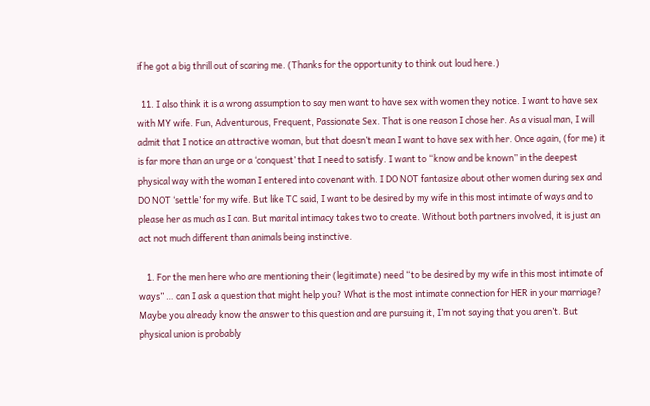if he got a big thrill out of scaring me. (Thanks for the opportunity to think out loud here.)

  11. I also think it is a wrong assumption to say men want to have sex with women they notice. I want to have sex with MY wife. Fun, Adventurous, Frequent, Passionate Sex. That is one reason I chose her. As a visual man, I will admit that I notice an attractive woman, but that doesn’t mean I want to have sex with her. Once again, (for me) it is far more than an urge or a ‘conquest’ that I need to satisfy. I want to “know and be known” in the deepest physical way with the woman I entered into covenant with. I DO NOT fantasize about other women during sex and DO NOT ‘settle’ for my wife. But like TC said, I want to be desired by my wife in this most intimate of ways and to please her as much as I can. But marital intimacy takes two to create. Without both partners involved, it is just an act not much different than animals being instinctive.

    1. For the men here who are mentioning their (legitimate) need “to be desired by my wife in this most intimate of ways” … can I ask a question that might help you? What is the most intimate connection for HER in your marriage? Maybe you already know the answer to this question and are pursuing it, I’m not saying that you aren’t. But physical union is probably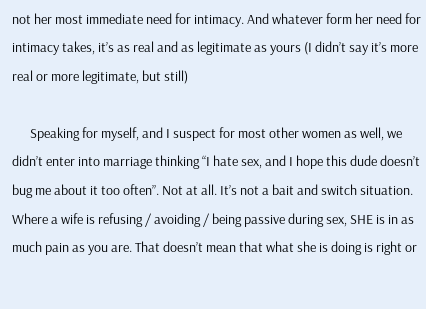not her most immediate need for intimacy. And whatever form her need for intimacy takes, it’s as real and as legitimate as yours (I didn’t say it’s more real or more legitimate, but still)

      Speaking for myself, and I suspect for most other women as well, we didn’t enter into marriage thinking “I hate sex, and I hope this dude doesn’t bug me about it too often”. Not at all. It’s not a bait and switch situation. Where a wife is refusing / avoiding / being passive during sex, SHE is in as much pain as you are. That doesn’t mean that what she is doing is right or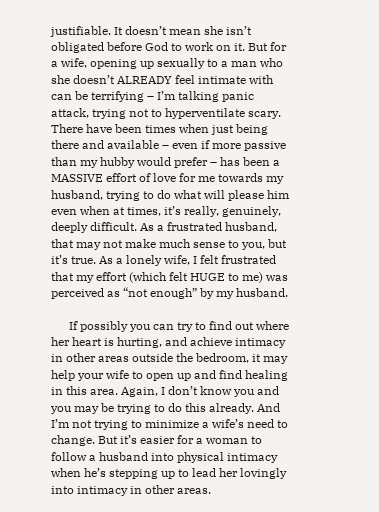justifiable. It doesn’t mean she isn’t obligated before God to work on it. But for a wife, opening up sexually to a man who she doesn’t ALREADY feel intimate with can be terrifying – I’m talking panic attack, trying not to hyperventilate scary. There have been times when just being there and available – even if more passive than my hubby would prefer – has been a MASSIVE effort of love for me towards my husband, trying to do what will please him even when at times, it’s really, genuinely, deeply difficult. As a frustrated husband, that may not make much sense to you, but it’s true. As a lonely wife, I felt frustrated that my effort (which felt HUGE to me) was perceived as “not enough” by my husband.

      If possibly you can try to find out where her heart is hurting, and achieve intimacy in other areas outside the bedroom, it may help your wife to open up and find healing in this area. Again, I don’t know you and you may be trying to do this already. And I’m not trying to minimize a wife’s need to change. But it’s easier for a woman to follow a husband into physical intimacy when he’s stepping up to lead her lovingly into intimacy in other areas.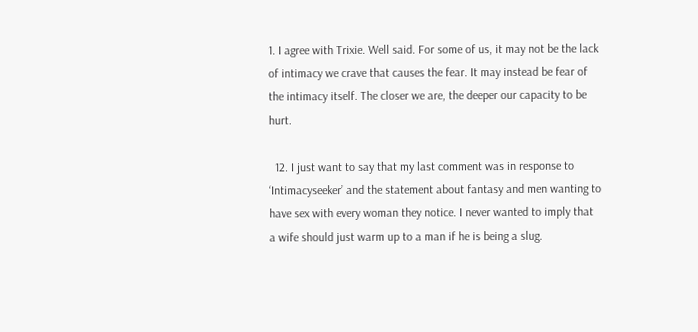1. I agree with Trixie. Well said. For some of us, it may not be the lack of intimacy we crave that causes the fear. It may instead be fear of the intimacy itself. The closer we are, the deeper our capacity to be hurt.

  12. I just want to say that my last comment was in response to ‘Intimacyseeker’ and the statement about fantasy and men wanting to have sex with every woman they notice. I never wanted to imply that a wife should just warm up to a man if he is being a slug.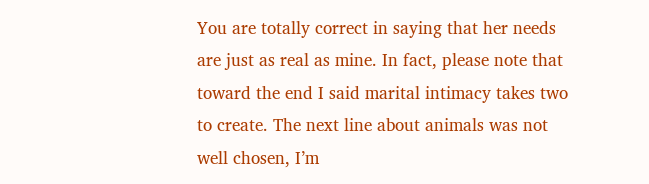You are totally correct in saying that her needs are just as real as mine. In fact, please note that toward the end I said marital intimacy takes two to create. The next line about animals was not well chosen, I’m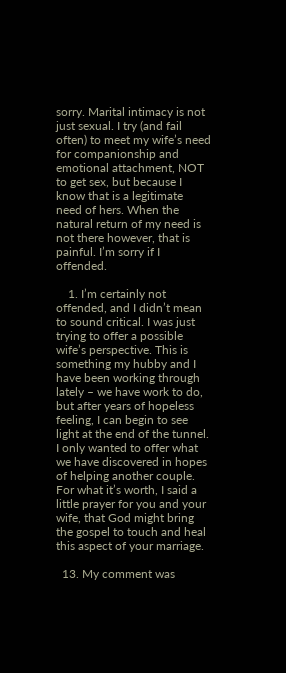sorry. Marital intimacy is not just sexual. I try (and fail often) to meet my wife’s need for companionship and emotional attachment, NOT to get sex, but because I know that is a legitimate need of hers. When the natural return of my need is not there however, that is painful. I’m sorry if I offended.

    1. I’m certainly not offended, and I didn’t mean to sound critical. I was just trying to offer a possible wife’s perspective. This is something my hubby and I have been working through lately – we have work to do, but after years of hopeless feeling, I can begin to see light at the end of the tunnel. I only wanted to offer what we have discovered in hopes of helping another couple. For what it’s worth, I said a little prayer for you and your wife, that God might bring the gospel to touch and heal this aspect of your marriage.

  13. My comment was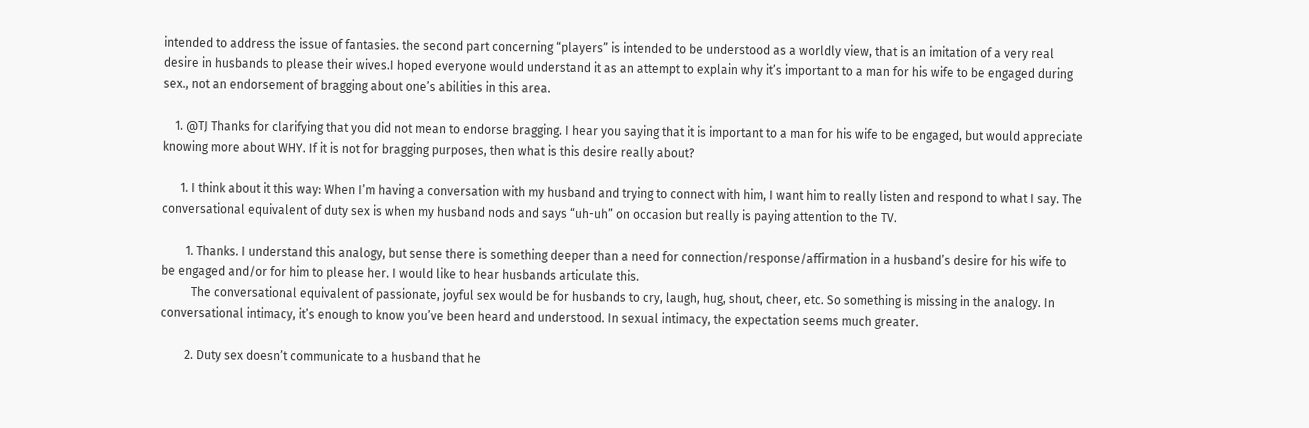intended to address the issue of fantasies. the second part concerning “players” is intended to be understood as a worldly view, that is an imitation of a very real desire in husbands to please their wives.I hoped everyone would understand it as an attempt to explain why it’s important to a man for his wife to be engaged during sex., not an endorsement of bragging about one’s abilities in this area.

    1. @TJ Thanks for clarifying that you did not mean to endorse bragging. I hear you saying that it is important to a man for his wife to be engaged, but would appreciate knowing more about WHY. If it is not for bragging purposes, then what is this desire really about?

      1. I think about it this way: When I’m having a conversation with my husband and trying to connect with him, I want him to really listen and respond to what I say. The conversational equivalent of duty sex is when my husband nods and says “uh-uh” on occasion but really is paying attention to the TV.

        1. Thanks. I understand this analogy, but sense there is something deeper than a need for connection/response/affirmation in a husband’s desire for his wife to be engaged and/or for him to please her. I would like to hear husbands articulate this.
          The conversational equivalent of passionate, joyful sex would be for husbands to cry, laugh, hug, shout, cheer, etc. So something is missing in the analogy. In conversational intimacy, it’s enough to know you’ve been heard and understood. In sexual intimacy, the expectation seems much greater.

        2. Duty sex doesn’t communicate to a husband that he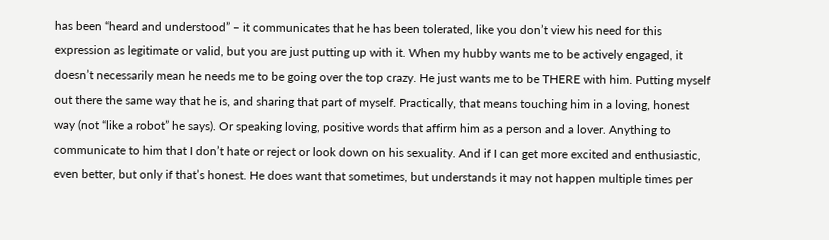has been “heard and understood” – it communicates that he has been tolerated, like you don’t view his need for this expression as legitimate or valid, but you are just putting up with it. When my hubby wants me to be actively engaged, it doesn’t necessarily mean he needs me to be going over the top crazy. He just wants me to be THERE with him. Putting myself out there the same way that he is, and sharing that part of myself. Practically, that means touching him in a loving, honest way (not “like a robot” he says). Or speaking loving, positive words that affirm him as a person and a lover. Anything to communicate to him that I don’t hate or reject or look down on his sexuality. And if I can get more excited and enthusiastic, even better, but only if that’s honest. He does want that sometimes, but understands it may not happen multiple times per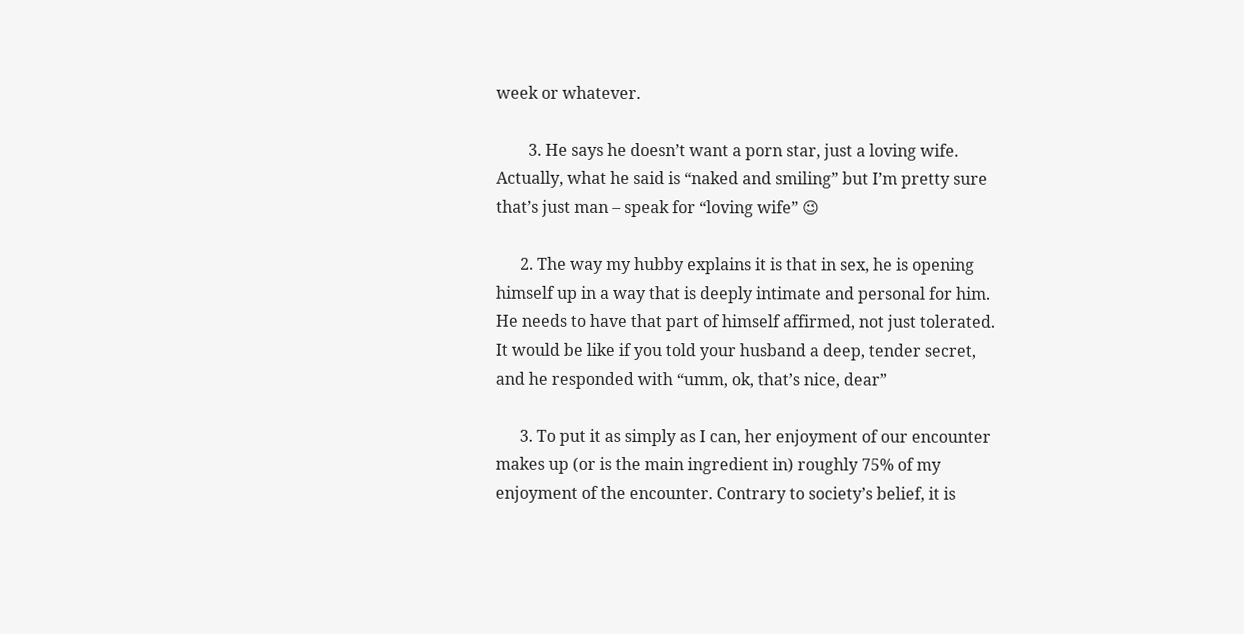week or whatever.

        3. He says he doesn’t want a porn star, just a loving wife. Actually, what he said is “naked and smiling” but I’m pretty sure that’s just man – speak for “loving wife” 😉

      2. The way my hubby explains it is that in sex, he is opening himself up in a way that is deeply intimate and personal for him. He needs to have that part of himself affirmed, not just tolerated. It would be like if you told your husband a deep, tender secret, and he responded with “umm, ok, that’s nice, dear”

      3. To put it as simply as I can, her enjoyment of our encounter makes up (or is the main ingredient in) roughly 75% of my enjoyment of the encounter. Contrary to society’s belief, it is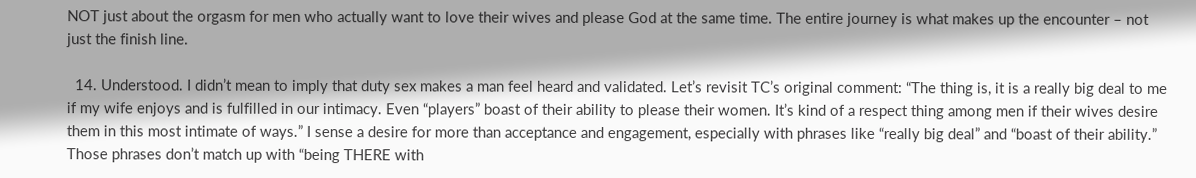NOT just about the orgasm for men who actually want to love their wives and please God at the same time. The entire journey is what makes up the encounter – not just the finish line.

  14. Understood. I didn’t mean to imply that duty sex makes a man feel heard and validated. Let’s revisit TC’s original comment: “The thing is, it is a really big deal to me if my wife enjoys and is fulfilled in our intimacy. Even “players” boast of their ability to please their women. It’s kind of a respect thing among men if their wives desire them in this most intimate of ways.” I sense a desire for more than acceptance and engagement, especially with phrases like “really big deal” and “boast of their ability.” Those phrases don’t match up with “being THERE with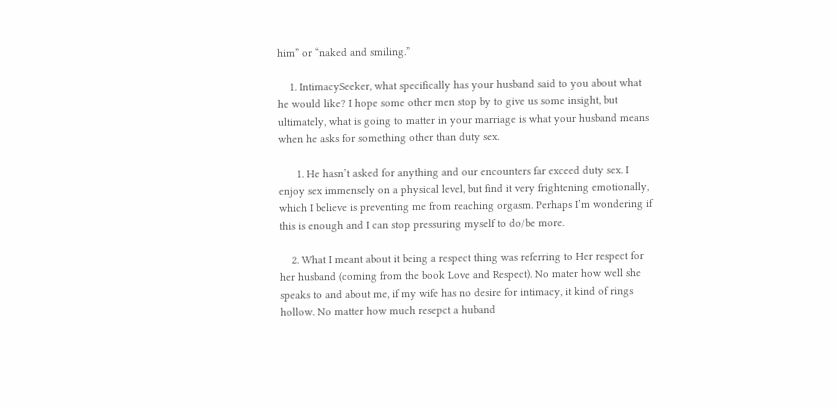him” or “naked and smiling.”

    1. IntimacySeeker, what specifically has your husband said to you about what he would like? I hope some other men stop by to give us some insight, but ultimately, what is going to matter in your marriage is what your husband means when he asks for something other than duty sex.

      1. He hasn’t asked for anything and our encounters far exceed duty sex. I enjoy sex immensely on a physical level, but find it very frightening emotionally, which I believe is preventing me from reaching orgasm. Perhaps I’m wondering if this is enough and I can stop pressuring myself to do/be more.

    2. What I meant about it being a respect thing was referring to Her respect for her husband (coming from the book Love and Respect). No mater how well she speaks to and about me, if my wife has no desire for intimacy, it kind of rings hollow. No matter how much resepct a huband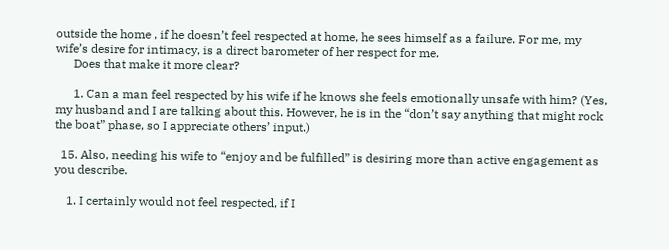outside the home , if he doesn’t feel respected at home, he sees himself as a failure. For me, my wife’s desire for intimacy, is a direct barometer of her respect for me.
      Does that make it more clear?

      1. Can a man feel respected by his wife if he knows she feels emotionally unsafe with him? (Yes, my husband and I are talking about this. However, he is in the “don’t say anything that might rock the boat” phase, so I appreciate others’ input.)

  15. Also, needing his wife to “enjoy and be fulfilled” is desiring more than active engagement as you describe.

    1. I certainly would not feel respected, if I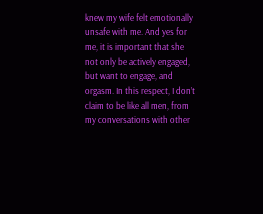knew my wife felt emotionally unsafe with me. And yes for me, it is important that she not only be actively engaged, but want to engage, and orgasm. In this respect, I don’t claim to be like all men, from my conversations with other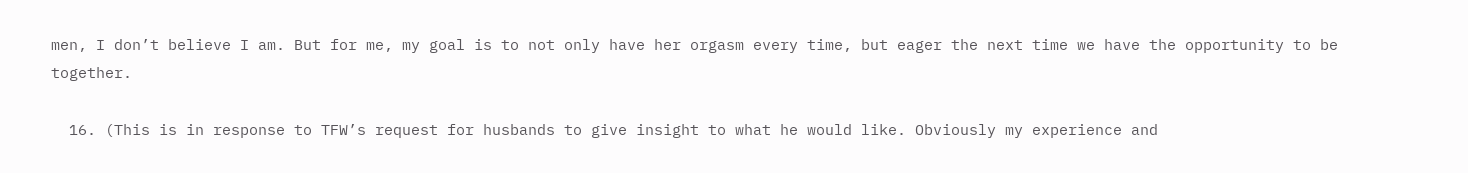men, I don’t believe I am. But for me, my goal is to not only have her orgasm every time, but eager the next time we have the opportunity to be together.

  16. (This is in response to TFW’s request for husbands to give insight to what he would like. Obviously my experience and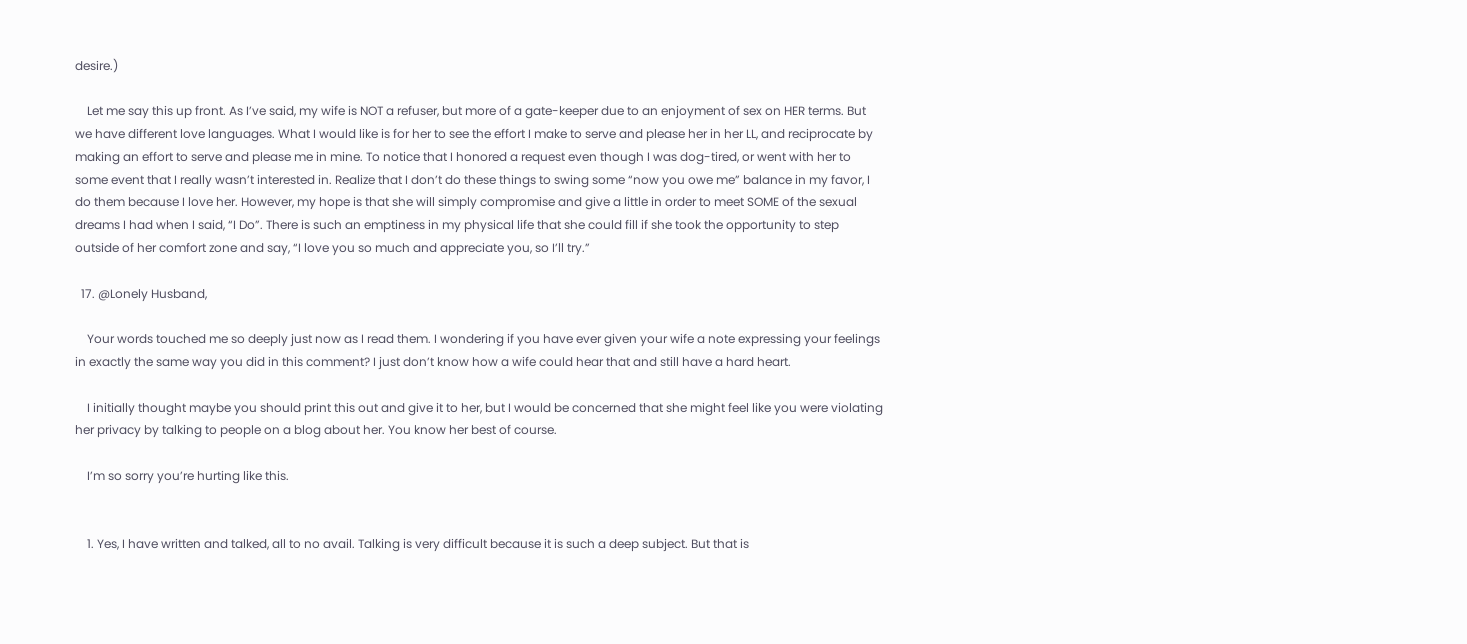desire.)

    Let me say this up front. As I’ve said, my wife is NOT a refuser, but more of a gate-keeper due to an enjoyment of sex on HER terms. But we have different love languages. What I would like is for her to see the effort I make to serve and please her in her LL, and reciprocate by making an effort to serve and please me in mine. To notice that I honored a request even though I was dog-tired, or went with her to some event that I really wasn’t interested in. Realize that I don’t do these things to swing some “now you owe me” balance in my favor, I do them because I love her. However, my hope is that she will simply compromise and give a little in order to meet SOME of the sexual dreams I had when I said, “I Do”. There is such an emptiness in my physical life that she could fill if she took the opportunity to step outside of her comfort zone and say, “I love you so much and appreciate you, so I’ll try.”

  17. @Lonely Husband,

    Your words touched me so deeply just now as I read them. I wondering if you have ever given your wife a note expressing your feelings in exactly the same way you did in this comment? I just don’t know how a wife could hear that and still have a hard heart.

    I initially thought maybe you should print this out and give it to her, but I would be concerned that she might feel like you were violating her privacy by talking to people on a blog about her. You know her best of course.

    I’m so sorry you’re hurting like this.


    1. Yes, I have written and talked, all to no avail. Talking is very difficult because it is such a deep subject. But that is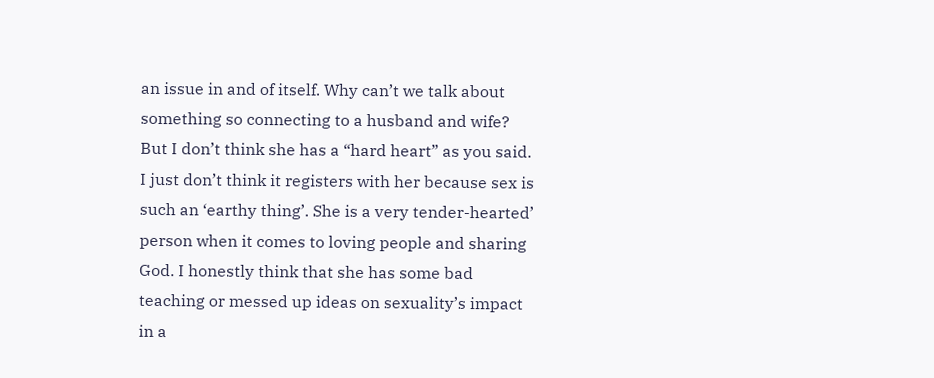an issue in and of itself. Why can’t we talk about something so connecting to a husband and wife? But I don’t think she has a “hard heart” as you said. I just don’t think it registers with her because sex is such an ‘earthy thing’. She is a very tender-hearted’ person when it comes to loving people and sharing God. I honestly think that she has some bad teaching or messed up ideas on sexuality’s impact in a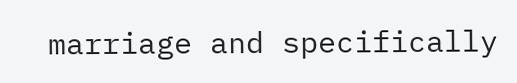marriage and specifically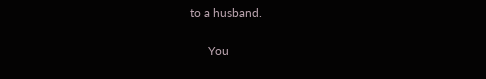to a husband.

      You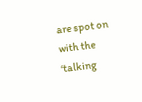are spot on with the ‘talking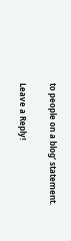to people on a blog’ statement.

Leave a Reply!